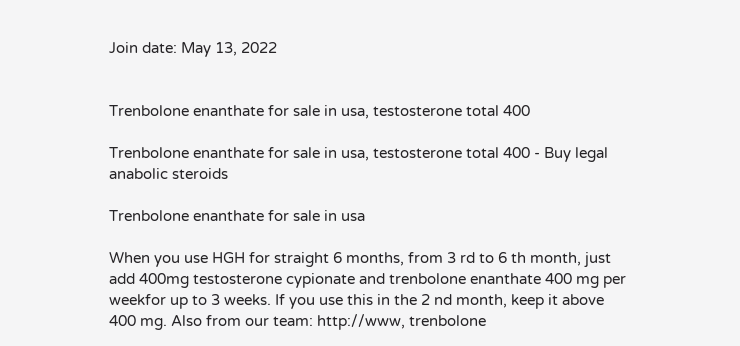Join date: May 13, 2022


Trenbolone enanthate for sale in usa, testosterone total 400

Trenbolone enanthate for sale in usa, testosterone total 400 - Buy legal anabolic steroids

Trenbolone enanthate for sale in usa

When you use HGH for straight 6 months, from 3 rd to 6 th month, just add 400mg testosterone cypionate and trenbolone enanthate 400 mg per weekfor up to 3 weeks. If you use this in the 2 nd month, keep it above 400 mg. Also from our team: http://www, trenbolone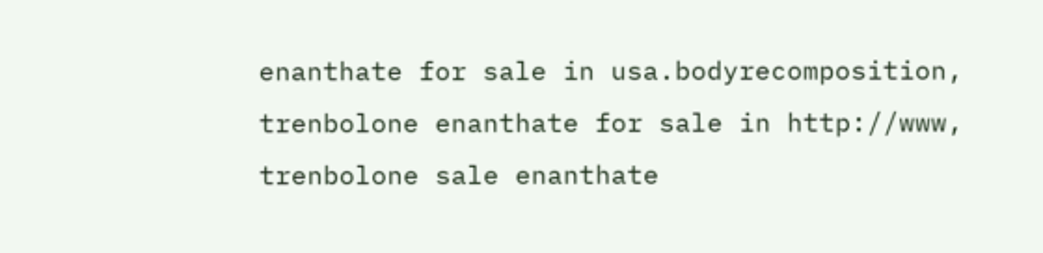enanthate for sale in usa.bodyrecomposition, trenbolone enanthate for sale in http://www, trenbolone sale enanthate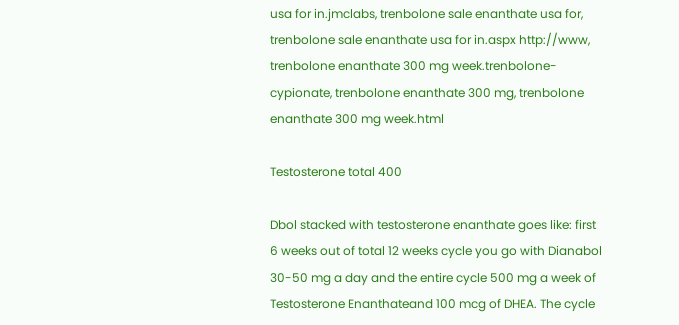usa for in.jmclabs, trenbolone sale enanthate usa for, trenbolone sale enanthate usa for in.aspx http://www, trenbolone enanthate 300 mg week.trenbolone-cypionate, trenbolone enanthate 300 mg, trenbolone enanthate 300 mg week.html

Testosterone total 400

Dbol stacked with testosterone enanthate goes like: first 6 weeks out of total 12 weeks cycle you go with Dianabol 30-50 mg a day and the entire cycle 500 mg a week of Testosterone Enanthateand 100 mcg of DHEA. The cycle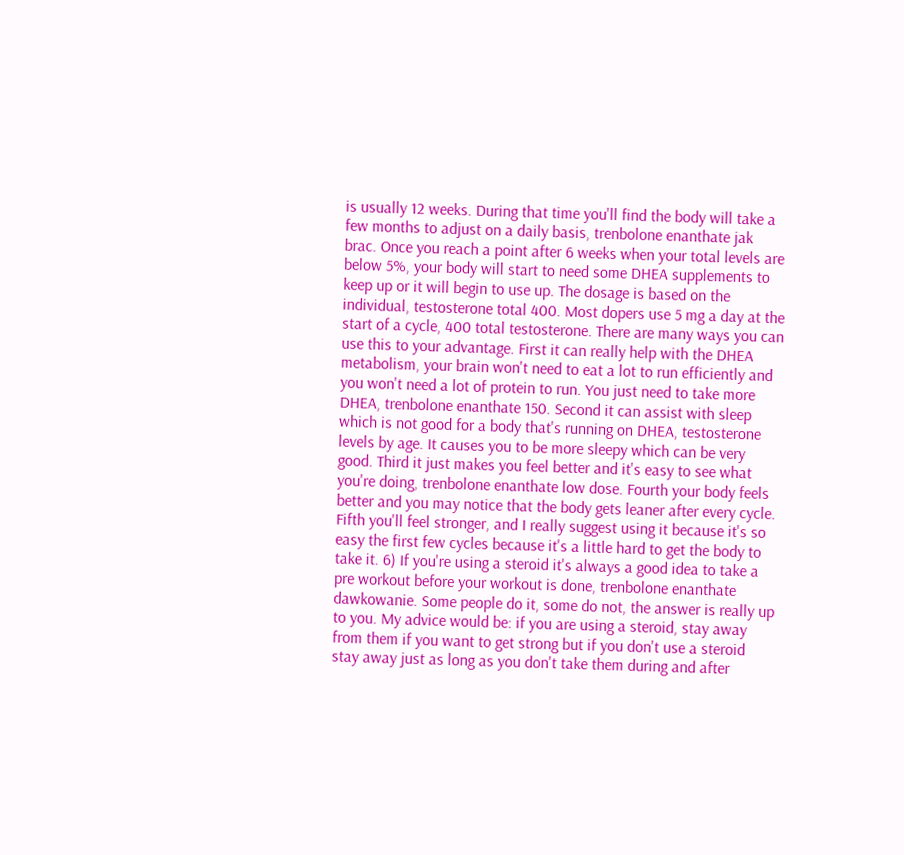is usually 12 weeks. During that time you'll find the body will take a few months to adjust on a daily basis, trenbolone enanthate jak brac. Once you reach a point after 6 weeks when your total levels are below 5%, your body will start to need some DHEA supplements to keep up or it will begin to use up. The dosage is based on the individual, testosterone total 400. Most dopers use 5 mg a day at the start of a cycle, 400 total testosterone. There are many ways you can use this to your advantage. First it can really help with the DHEA metabolism, your brain won't need to eat a lot to run efficiently and you won't need a lot of protein to run. You just need to take more DHEA, trenbolone enanthate 150. Second it can assist with sleep which is not good for a body that's running on DHEA, testosterone levels by age. It causes you to be more sleepy which can be very good. Third it just makes you feel better and it's easy to see what you're doing, trenbolone enanthate low dose. Fourth your body feels better and you may notice that the body gets leaner after every cycle. Fifth you'll feel stronger, and I really suggest using it because it's so easy the first few cycles because it's a little hard to get the body to take it. 6) If you're using a steroid it's always a good idea to take a pre workout before your workout is done, trenbolone enanthate dawkowanie. Some people do it, some do not, the answer is really up to you. My advice would be: if you are using a steroid, stay away from them if you want to get strong but if you don't use a steroid stay away just as long as you don't take them during and after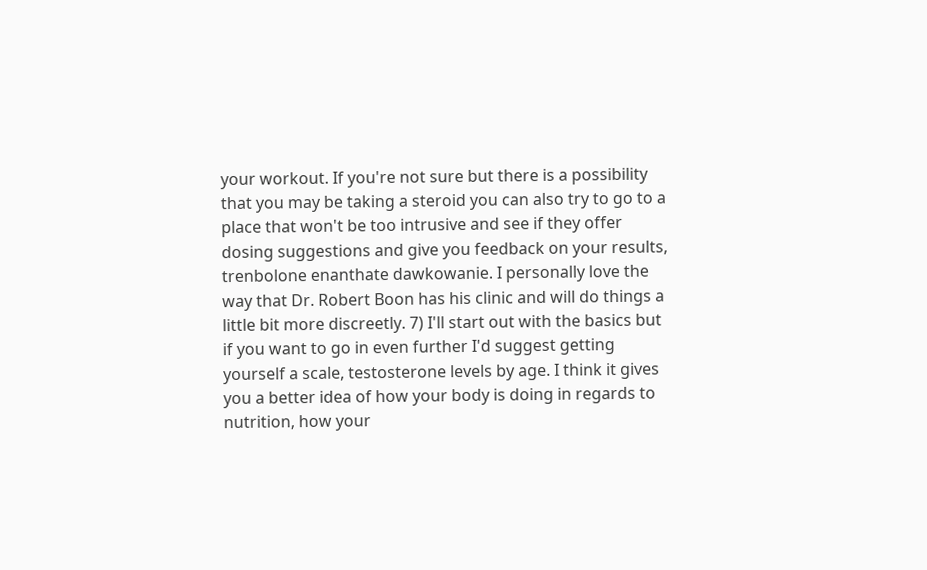your workout. If you're not sure but there is a possibility that you may be taking a steroid you can also try to go to a place that won't be too intrusive and see if they offer dosing suggestions and give you feedback on your results, trenbolone enanthate dawkowanie. I personally love the way that Dr. Robert Boon has his clinic and will do things a little bit more discreetly. 7) I'll start out with the basics but if you want to go in even further I'd suggest getting yourself a scale, testosterone levels by age. I think it gives you a better idea of how your body is doing in regards to nutrition, how your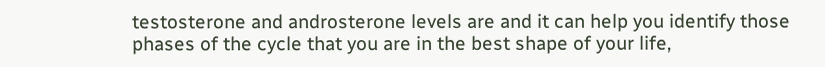testosterone and androsterone levels are and it can help you identify those phases of the cycle that you are in the best shape of your life,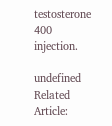testosterone 400 injection.

undefined Related Article: